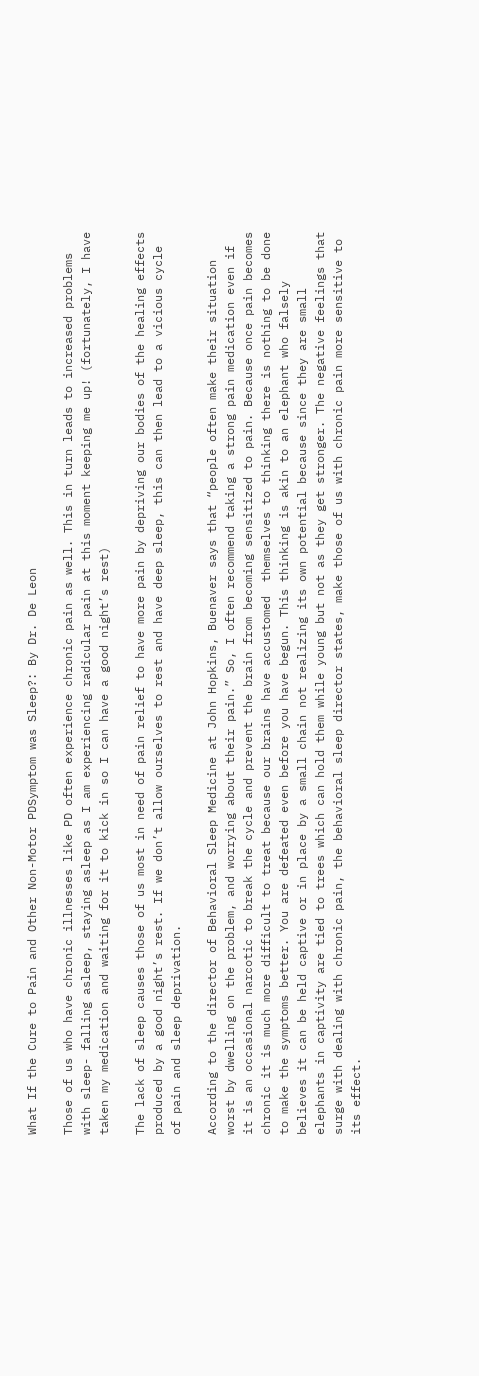What If the Cure to Pain and Other Non-Motor PDSymptom was Sleep?: By Dr. De Leon

Those of us who have chronic illnesses like PD often experience chronic pain as well. This in turn leads to increased problems with sleep- falling asleep, staying asleep as I am experiencing radicular pain at this moment keeping me up! (fortunately, I have taken my medication and waiting for it to kick in so I can have a good night’s rest)

The lack of sleep causes those of us most in need of pain relief to have more pain by depriving our bodies of the healing effects produced by a good night’s rest. If we don’t allow ourselves to rest and have deep sleep, this can then lead to a vicious cycle of pain and sleep deprivation.

According to the director of Behavioral Sleep Medicine at John Hopkins, Buenaver says that “people often make their situation worst by dwelling on the problem, and worrying about their pain.” So, I often recommend taking a strong pain medication even if it is an occasional narcotic to break the cycle and prevent the brain from becoming sensitized to pain. Because once pain becomes chronic it is much more difficult to treat because our brains have accustomed  themselves to thinking there is nothing to be done to make the symptoms better. You are defeated even before you have begun. This thinking is akin to an elephant who falsely believes it can be held captive or in place by a small chain not realizing its own potential because since they are small elephants in captivity are tied to trees which can hold them while young but not as they get stronger. The negative feelings that surge with dealing with chronic pain, the behavioral sleep director states, make those of us with chronic pain more sensitive to its effect.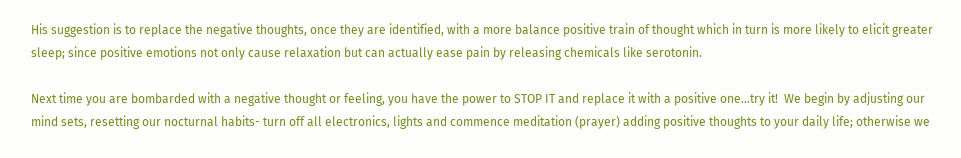His suggestion is to replace the negative thoughts, once they are identified, with a more balance positive train of thought which in turn is more likely to elicit greater sleep; since positive emotions not only cause relaxation but can actually ease pain by releasing chemicals like serotonin.

Next time you are bombarded with a negative thought or feeling, you have the power to STOP IT and replace it with a positive one…try it!  We begin by adjusting our mind sets, resetting our nocturnal habits- turn off all electronics, lights and commence meditation (prayer) adding positive thoughts to your daily life; otherwise we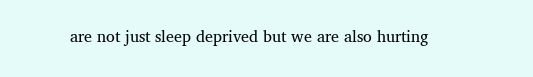are not just sleep deprived but we are also hurting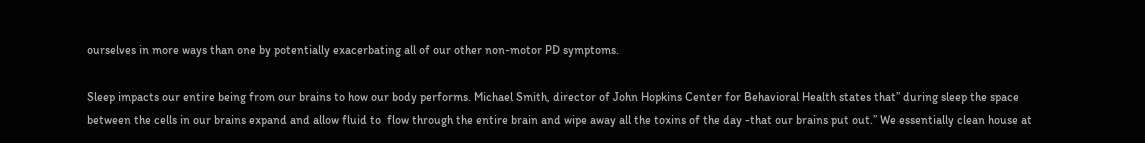ourselves in more ways than one by potentially exacerbating all of our other non-motor PD symptoms.

Sleep impacts our entire being from our brains to how our body performs. Michael Smith, director of John Hopkins Center for Behavioral Health states that” during sleep the space between the cells in our brains expand and allow fluid to  flow through the entire brain and wipe away all the toxins of the day -that our brains put out.” We essentially clean house at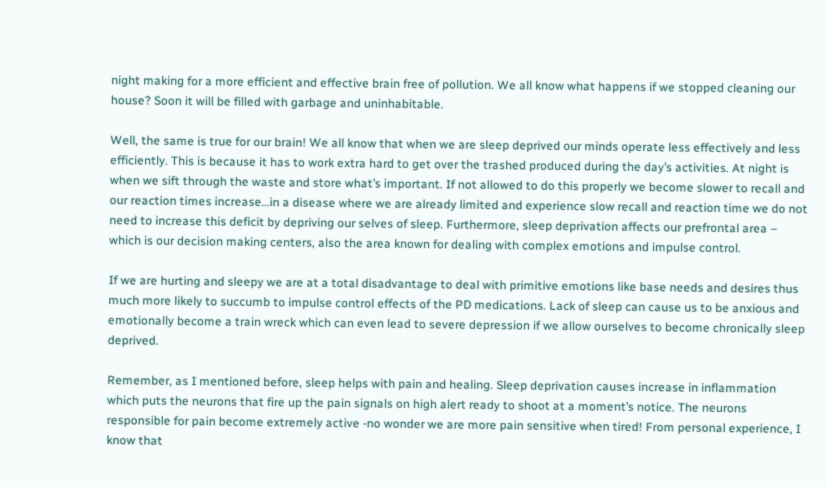night making for a more efficient and effective brain free of pollution. We all know what happens if we stopped cleaning our house? Soon it will be filled with garbage and uninhabitable.

Well, the same is true for our brain! We all know that when we are sleep deprived our minds operate less effectively and less efficiently. This is because it has to work extra hard to get over the trashed produced during the day’s activities. At night is when we sift through the waste and store what’s important. If not allowed to do this properly we become slower to recall and our reaction times increase…in a disease where we are already limited and experience slow recall and reaction time we do not need to increase this deficit by depriving our selves of sleep. Furthermore, sleep deprivation affects our prefrontal area – which is our decision making centers, also the area known for dealing with complex emotions and impulse control.

If we are hurting and sleepy we are at a total disadvantage to deal with primitive emotions like base needs and desires thus much more likely to succumb to impulse control effects of the PD medications. Lack of sleep can cause us to be anxious and emotionally become a train wreck which can even lead to severe depression if we allow ourselves to become chronically sleep deprived.

Remember, as I mentioned before, sleep helps with pain and healing. Sleep deprivation causes increase in inflammation which puts the neurons that fire up the pain signals on high alert ready to shoot at a moment’s notice. The neurons responsible for pain become extremely active -no wonder we are more pain sensitive when tired! From personal experience, I know that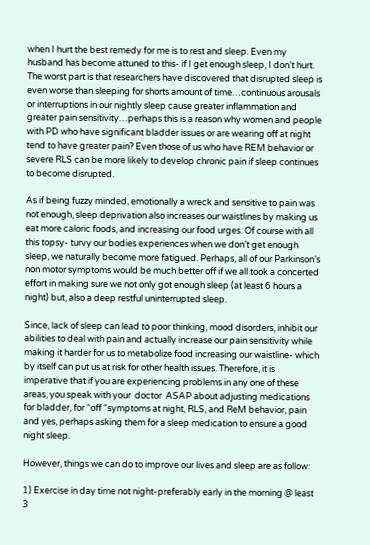when I hurt the best remedy for me is to rest and sleep. Even my husband has become attuned to this- if I get enough sleep, I don’t hurt. The worst part is that researchers have discovered that disrupted sleep is even worse than sleeping for shorts amount of time…continuous arousals or interruptions in our nightly sleep cause greater inflammation and greater pain sensitivity…perhaps this is a reason why women and people with PD who have significant bladder issues or are wearing off at night tend to have greater pain? Even those of us who have REM behavior or severe RLS can be more likely to develop chronic pain if sleep continues to become disrupted.

As if being fuzzy minded, emotionally a wreck and sensitive to pain was not enough, sleep deprivation also increases our waistlines by making us eat more caloric foods, and increasing our food urges. Of course with all this topsy- turvy our bodies experiences when we don’t get enough sleep, we naturally become more fatigued. Perhaps, all of our Parkinson’s non motor symptoms would be much better off if we all took a concerted effort in making sure we not only got enough sleep (at least 6 hours a night) but, also a deep restful uninterrupted sleep.

Since, lack of sleep can lead to poor thinking, mood disorders, inhibit our abilities to deal with pain and actually increase our pain sensitivity while making it harder for us to metabolize food increasing our waistline- which by itself can put us at risk for other health issues. Therefore, it is imperative that if you are experiencing problems in any one of these areas, you speak with your  doctor  ASAP about adjusting medications for bladder, for “off “symptoms at night, RLS, and ReM behavior, pain and yes, perhaps asking them for a sleep medication to ensure a good night sleep.

However, things we can do to improve our lives and sleep are as follow:

1) Exercise in day time not night-preferably early in the morning @ least 3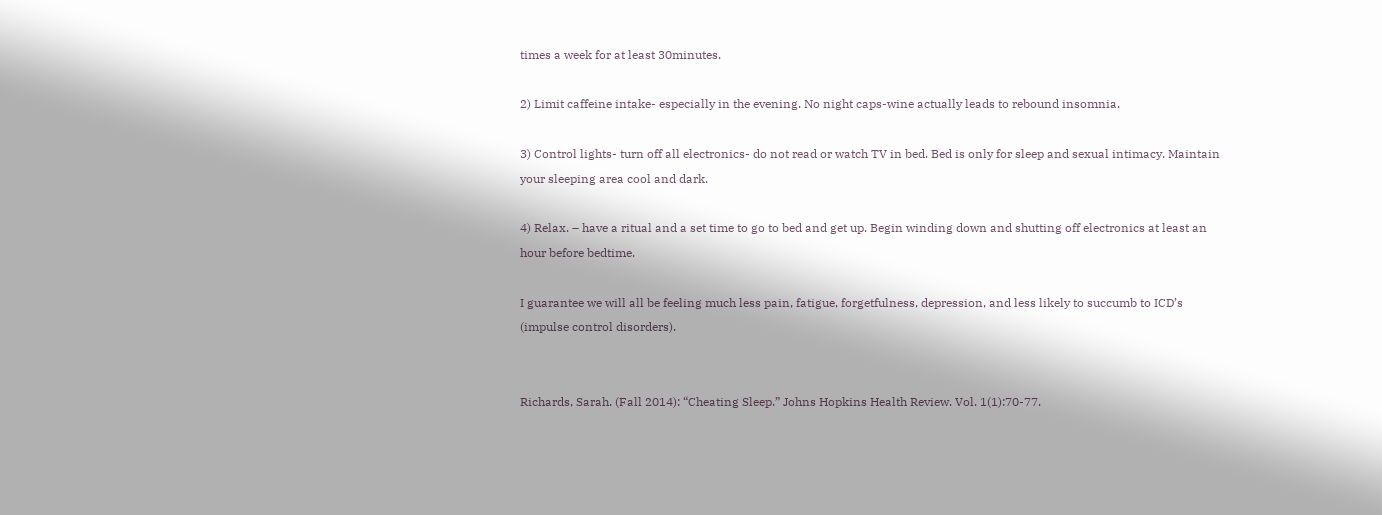times a week for at least 30minutes.

2) Limit caffeine intake- especially in the evening. No night caps-wine actually leads to rebound insomnia.

3) Control lights- turn off all electronics- do not read or watch TV in bed. Bed is only for sleep and sexual intimacy. Maintain your sleeping area cool and dark.

4) Relax. – have a ritual and a set time to go to bed and get up. Begin winding down and shutting off electronics at least an hour before bedtime.

I guarantee we will all be feeling much less pain, fatigue, forgetfulness, depression, and less likely to succumb to ICD’s (impulse control disorders).


Richards, Sarah. (Fall 2014): “Cheating Sleep.” Johns Hopkins Health Review. Vol. 1(1):70-77.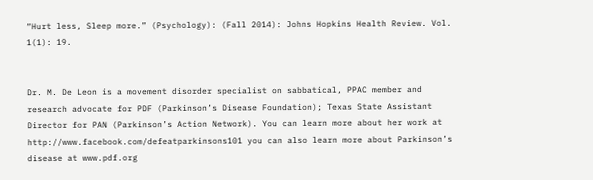“Hurt less, Sleep more.” (Psychology): (Fall 2014): Johns Hopkins Health Review. Vol. 1(1): 19.


Dr. M. De Leon is a movement disorder specialist on sabbatical, PPAC member and research advocate for PDF (Parkinson’s Disease Foundation); Texas State Assistant Director for PAN (Parkinson’s Action Network). You can learn more about her work at http://www.facebook.com/defeatparkinsons101 you can also learn more about Parkinson’s disease at www.pdf.org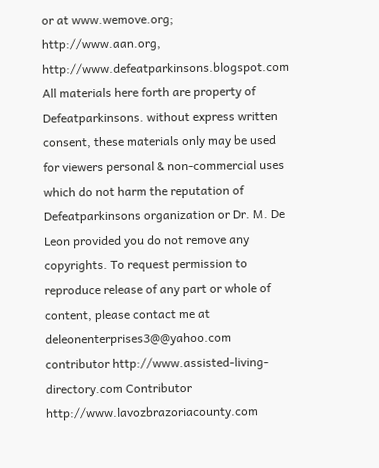or at www.wemove.org; http://www.aan.org, http://www.defeatparkinsons.blogspot.com All materials here forth are property of Defeatparkinsons. without express written consent, these materials only may be used for viewers personal & non-commercial uses which do not harm the reputation of Defeatparkinsons organization or Dr. M. De Leon provided you do not remove any copyrights. To request permission to reproduce release of any part or whole of content, please contact me at deleonenterprises3@@yahoo.com contributor http://www.assisted-living-directory.com Contributor http://www.lavozbrazoriacounty.com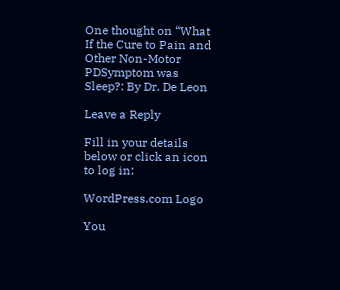One thought on “What If the Cure to Pain and Other Non-Motor PDSymptom was Sleep?: By Dr. De Leon

Leave a Reply

Fill in your details below or click an icon to log in:

WordPress.com Logo

You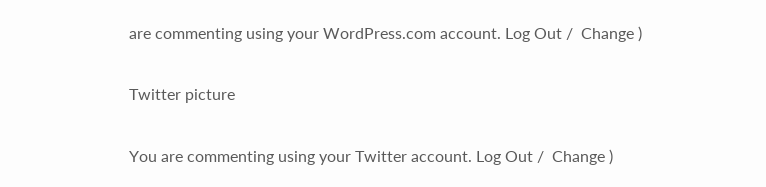are commenting using your WordPress.com account. Log Out /  Change )

Twitter picture

You are commenting using your Twitter account. Log Out /  Change )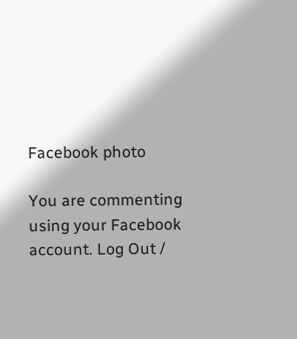Facebook photo

You are commenting using your Facebook account. Log Out /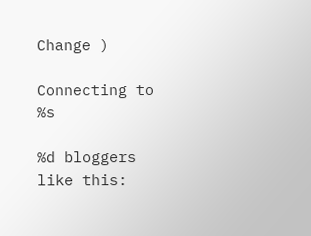Change )

Connecting to %s

%d bloggers like this: